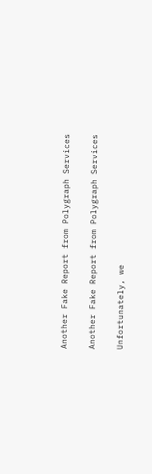Another Fake Report from Polygraph Services

Another Fake Report from Polygraph Services

Unfortunately, we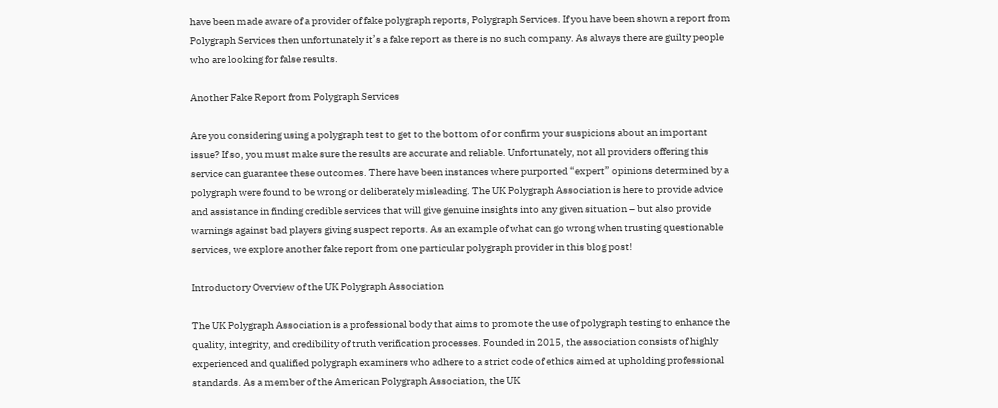have been made aware of a provider of fake polygraph reports, Polygraph Services. If you have been shown a report from Polygraph Services then unfortunately it’s a fake report as there is no such company. As always there are guilty people who are looking for false results.

Another Fake Report from Polygraph Services

Are you considering using a polygraph test to get to the bottom of or confirm your suspicions about an important issue? If so, you must make sure the results are accurate and reliable. Unfortunately, not all providers offering this service can guarantee these outcomes. There have been instances where purported “expert” opinions determined by a polygraph were found to be wrong or deliberately misleading. The UK Polygraph Association is here to provide advice and assistance in finding credible services that will give genuine insights into any given situation – but also provide warnings against bad players giving suspect reports. As an example of what can go wrong when trusting questionable services, we explore another fake report from one particular polygraph provider in this blog post!

Introductory Overview of the UK Polygraph Association

The UK Polygraph Association is a professional body that aims to promote the use of polygraph testing to enhance the quality, integrity, and credibility of truth verification processes. Founded in 2015, the association consists of highly experienced and qualified polygraph examiners who adhere to a strict code of ethics aimed at upholding professional standards. As a member of the American Polygraph Association, the UK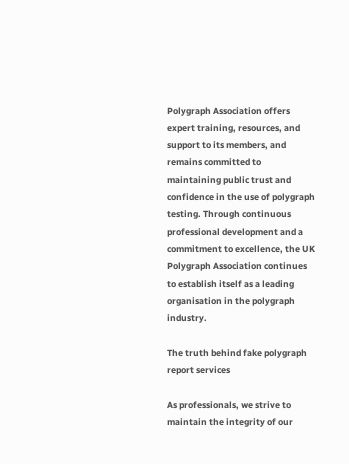Polygraph Association offers expert training, resources, and support to its members, and remains committed to maintaining public trust and confidence in the use of polygraph testing. Through continuous professional development and a commitment to excellence, the UK Polygraph Association continues to establish itself as a leading organisation in the polygraph industry.

The truth behind fake polygraph report services

As professionals, we strive to maintain the integrity of our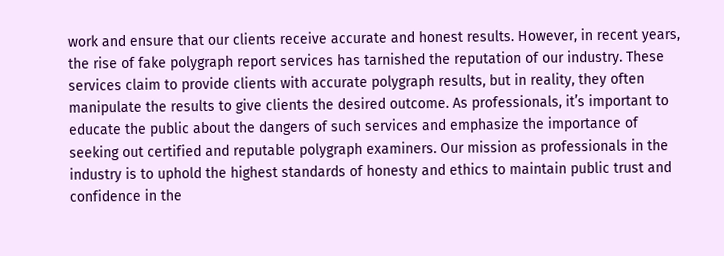work and ensure that our clients receive accurate and honest results. However, in recent years, the rise of fake polygraph report services has tarnished the reputation of our industry. These services claim to provide clients with accurate polygraph results, but in reality, they often manipulate the results to give clients the desired outcome. As professionals, it’s important to educate the public about the dangers of such services and emphasize the importance of seeking out certified and reputable polygraph examiners. Our mission as professionals in the industry is to uphold the highest standards of honesty and ethics to maintain public trust and confidence in the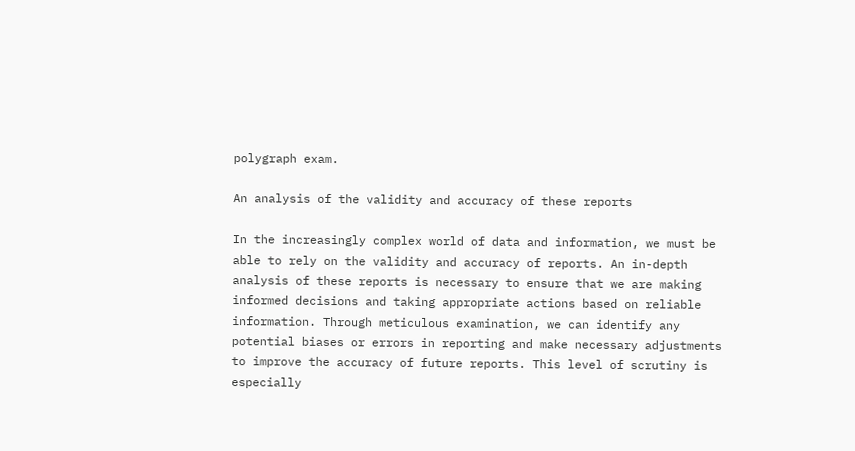polygraph exam.

An analysis of the validity and accuracy of these reports

In the increasingly complex world of data and information, we must be able to rely on the validity and accuracy of reports. An in-depth analysis of these reports is necessary to ensure that we are making informed decisions and taking appropriate actions based on reliable information. Through meticulous examination, we can identify any potential biases or errors in reporting and make necessary adjustments to improve the accuracy of future reports. This level of scrutiny is especially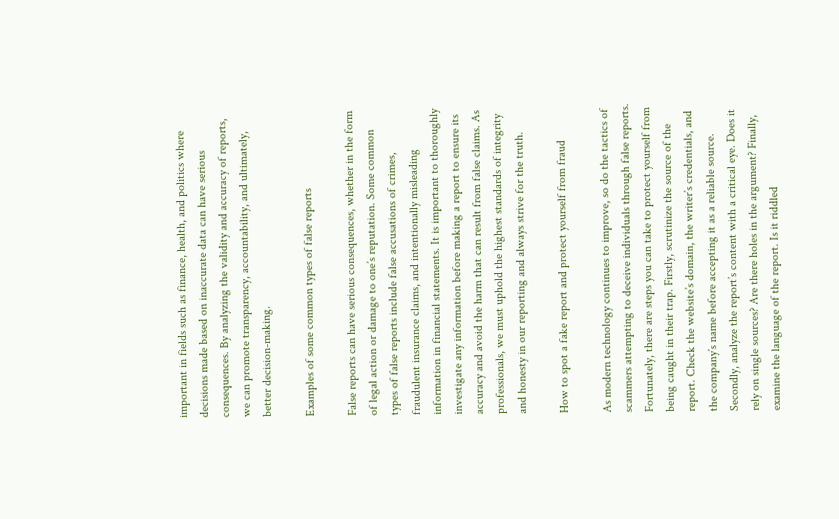important in fields such as finance, health, and politics where decisions made based on inaccurate data can have serious consequences. By analyzing the validity and accuracy of reports, we can promote transparency, accountability, and ultimately, better decision-making.

Examples of some common types of false reports

False reports can have serious consequences, whether in the form of legal action or damage to one’s reputation. Some common types of false reports include false accusations of crimes, fraudulent insurance claims, and intentionally misleading information in financial statements. It is important to thoroughly investigate any information before making a report to ensure its accuracy and avoid the harm that can result from false claims. As professionals, we must uphold the highest standards of integrity and honesty in our reporting and always strive for the truth.

How to spot a fake report and protect yourself from fraud

As modern technology continues to improve, so do the tactics of scammers attempting to deceive individuals through false reports. Fortunately, there are steps you can take to protect yourself from being caught in their trap. Firstly, scrutinize the source of the report. Check the website’s domain, the writer’s credentials, and the company’s name before accepting it as a reliable source. Secondly, analyze the report’s content with a critical eye. Does it rely on single sources? Are there holes in the argument? Finally, examine the language of the report. Is it riddled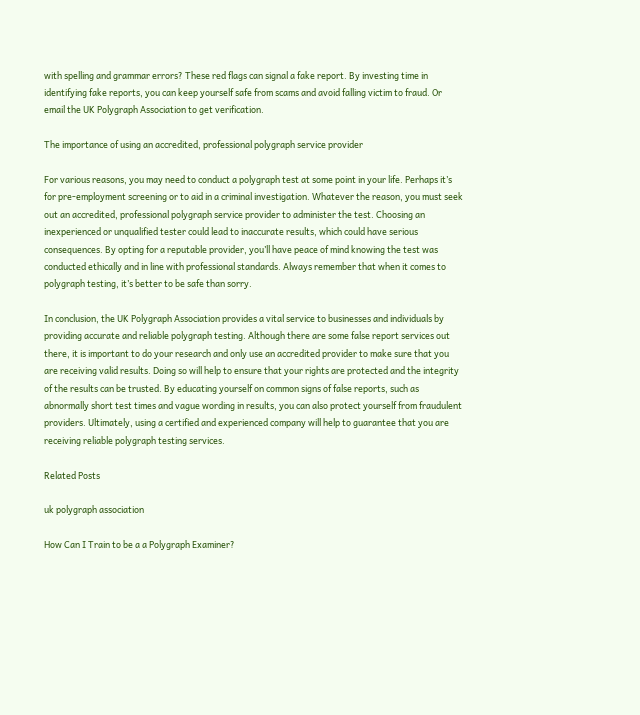with spelling and grammar errors? These red flags can signal a fake report. By investing time in identifying fake reports, you can keep yourself safe from scams and avoid falling victim to fraud. Or email the UK Polygraph Association to get verification.

The importance of using an accredited, professional polygraph service provider

For various reasons, you may need to conduct a polygraph test at some point in your life. Perhaps it’s for pre-employment screening or to aid in a criminal investigation. Whatever the reason, you must seek out an accredited, professional polygraph service provider to administer the test. Choosing an inexperienced or unqualified tester could lead to inaccurate results, which could have serious consequences. By opting for a reputable provider, you’ll have peace of mind knowing the test was conducted ethically and in line with professional standards. Always remember that when it comes to polygraph testing, it’s better to be safe than sorry.

In conclusion, the UK Polygraph Association provides a vital service to businesses and individuals by providing accurate and reliable polygraph testing. Although there are some false report services out there, it is important to do your research and only use an accredited provider to make sure that you are receiving valid results. Doing so will help to ensure that your rights are protected and the integrity of the results can be trusted. By educating yourself on common signs of false reports, such as abnormally short test times and vague wording in results, you can also protect yourself from fraudulent providers. Ultimately, using a certified and experienced company will help to guarantee that you are receiving reliable polygraph testing services.

Related Posts

uk polygraph association

How Can I Train to be a a Polygraph Examiner?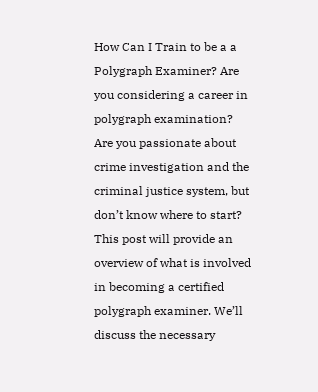How Can I Train to be a a Polygraph Examiner? Are you considering a career in polygraph examination? Are you passionate about crime investigation and the criminal justice system, but don’t know where to start? This post will provide an overview of what is involved in becoming a certified polygraph examiner. We’ll discuss the necessary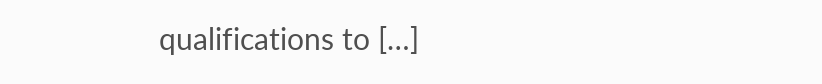qualifications to […]